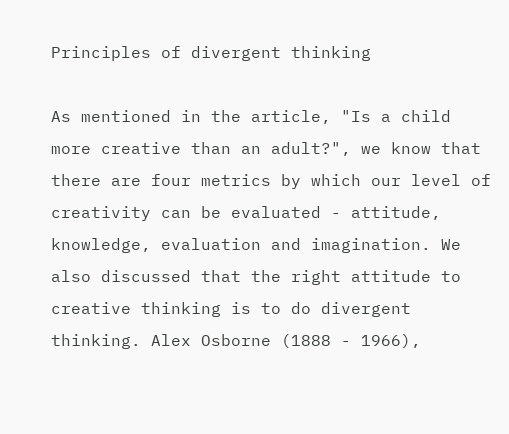Principles of divergent thinking

As mentioned in the article, "Is a child more creative than an adult?", we know that there are four metrics by which our level of creativity can be evaluated - attitude, knowledge, evaluation and imagination. We also discussed that the right attitude to creative thinking is to do divergent thinking. Alex Osborne (1888 - 1966),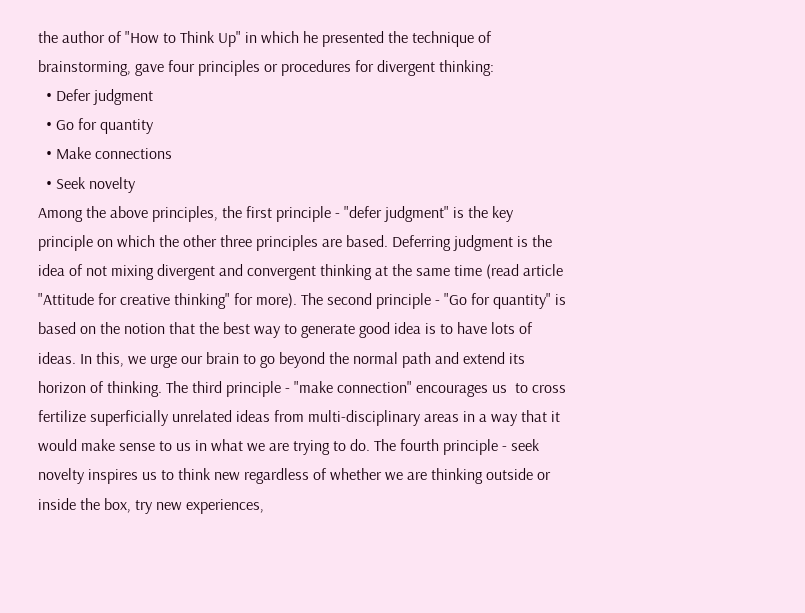the author of "How to Think Up" in which he presented the technique of brainstorming, gave four principles or procedures for divergent thinking:
  • Defer judgment
  • Go for quantity
  • Make connections
  • Seek novelty
Among the above principles, the first principle - "defer judgment" is the key principle on which the other three principles are based. Deferring judgment is the idea of not mixing divergent and convergent thinking at the same time (read article "Attitude for creative thinking" for more). The second principle - "Go for quantity" is based on the notion that the best way to generate good idea is to have lots of ideas. In this, we urge our brain to go beyond the normal path and extend its horizon of thinking. The third principle - "make connection" encourages us  to cross fertilize superficially unrelated ideas from multi-disciplinary areas in a way that it would make sense to us in what we are trying to do. The fourth principle - seek novelty inspires us to think new regardless of whether we are thinking outside or inside the box, try new experiences,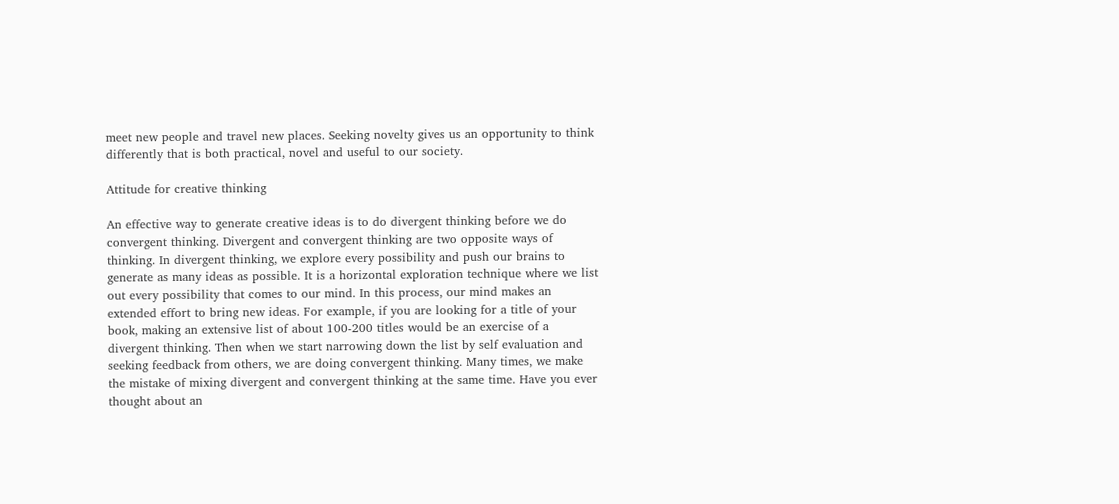meet new people and travel new places. Seeking novelty gives us an opportunity to think differently that is both practical, novel and useful to our society.

Attitude for creative thinking

An effective way to generate creative ideas is to do divergent thinking before we do convergent thinking. Divergent and convergent thinking are two opposite ways of thinking. In divergent thinking, we explore every possibility and push our brains to generate as many ideas as possible. It is a horizontal exploration technique where we list out every possibility that comes to our mind. In this process, our mind makes an extended effort to bring new ideas. For example, if you are looking for a title of your book, making an extensive list of about 100-200 titles would be an exercise of a divergent thinking. Then when we start narrowing down the list by self evaluation and seeking feedback from others, we are doing convergent thinking. Many times, we make the mistake of mixing divergent and convergent thinking at the same time. Have you ever thought about an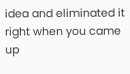idea and eliminated it right when you came up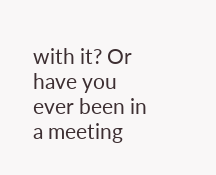with it? Or have you ever been in a meeting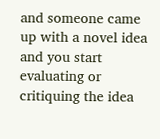and someone came up with a novel idea and you start evaluating or critiquing the idea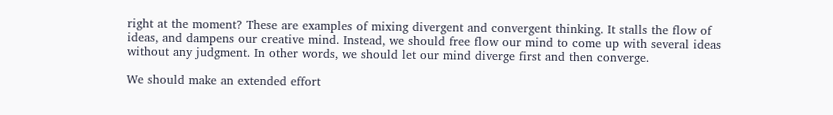right at the moment? These are examples of mixing divergent and convergent thinking. It stalls the flow of ideas, and dampens our creative mind. Instead, we should free flow our mind to come up with several ideas without any judgment. In other words, we should let our mind diverge first and then converge.

We should make an extended effort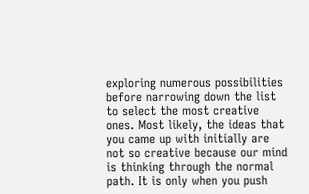exploring numerous possibilities before narrowing down the list to select the most creative ones. Most likely, the ideas that you came up with initially are not so creative because our mind is thinking through the normal path. It is only when you push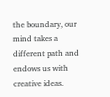the boundary, our mind takes a different path and endows us with creative ideas.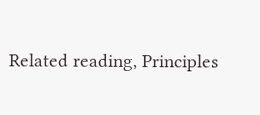Related reading, Principles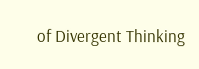of Divergent Thinking